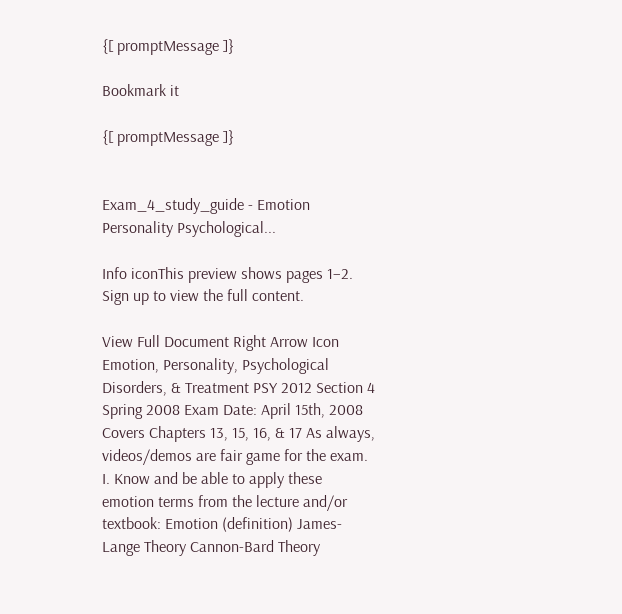{[ promptMessage ]}

Bookmark it

{[ promptMessage ]}


Exam_4_study_guide - Emotion Personality Psychological...

Info iconThis preview shows pages 1–2. Sign up to view the full content.

View Full Document Right Arrow Icon
Emotion, Personality, Psychological Disorders, & Treatment PSY 2012 Section 4 Spring 2008 Exam Date: April 15th, 2008 Covers Chapters 13, 15, 16, & 17 As always, videos/demos are fair game for the exam. I. Know and be able to apply these emotion terms from the lecture and/or textbook: Emotion (definition) James-Lange Theory Cannon-Bard Theory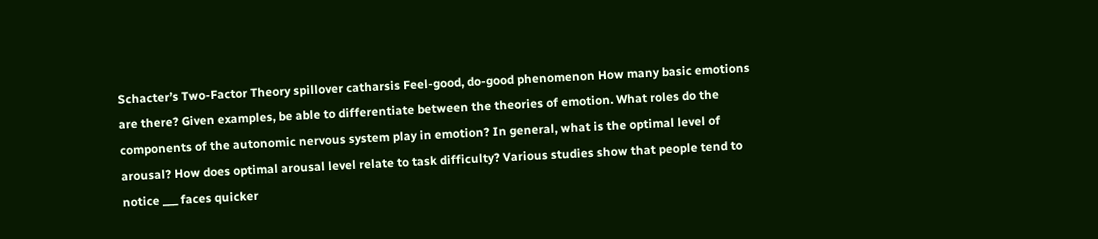Schacter’s Two-Factor Theory spillover catharsis Feel-good, do-good phenomenon How many basic emotions are there? Given examples, be able to differentiate between the theories of emotion. What roles do the components of the autonomic nervous system play in emotion? In general, what is the optimal level of arousal? How does optimal arousal level relate to task difficulty? Various studies show that people tend to notice ___ faces quicker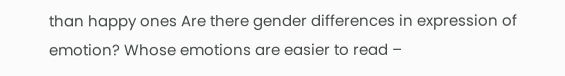than happy ones Are there gender differences in expression of emotion? Whose emotions are easier to read –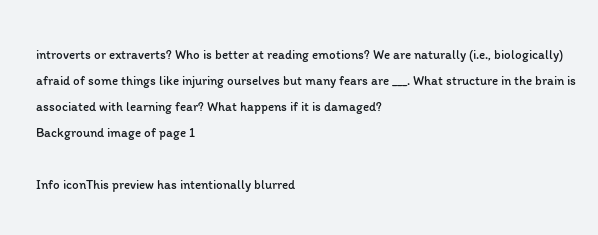introverts or extraverts? Who is better at reading emotions? We are naturally (i.e., biologically) afraid of some things like injuring ourselves but many fears are ___. What structure in the brain is associated with learning fear? What happens if it is damaged?
Background image of page 1

Info iconThis preview has intentionally blurred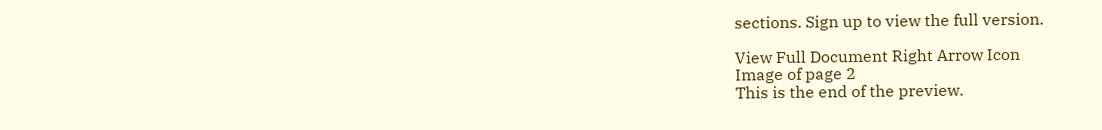sections. Sign up to view the full version.

View Full Document Right Arrow Icon
Image of page 2
This is the end of the preview.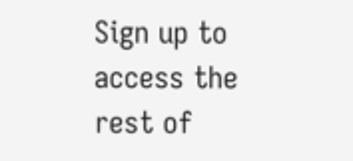Sign up to access the rest of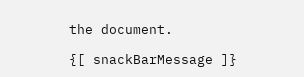the document.

{[ snackBarMessage ]}